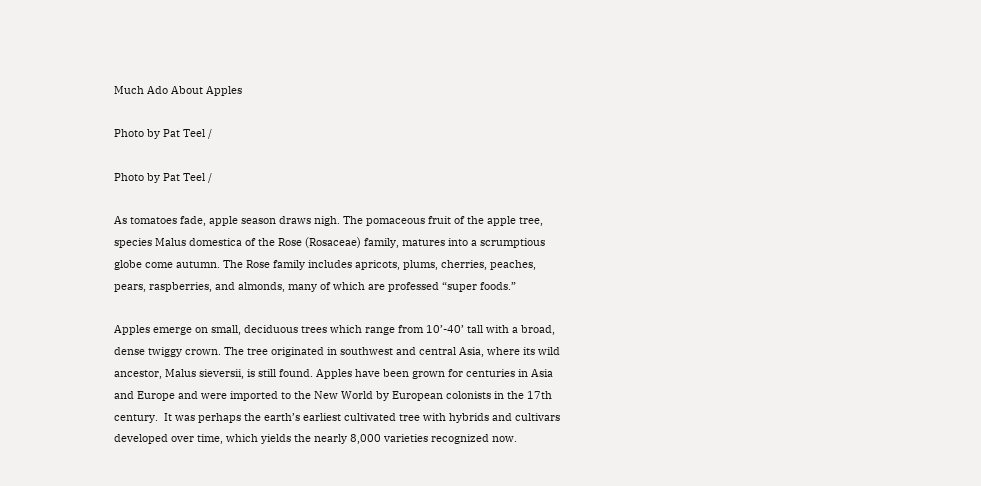Much Ado About Apples

Photo by Pat Teel /

Photo by Pat Teel /

As tomatoes fade, apple season draws nigh. The pomaceous fruit of the apple tree, species Malus domestica of the Rose (Rosaceae) family, matures into a scrumptious globe come autumn. The Rose family includes apricots, plums, cherries, peaches, pears, raspberries, and almonds, many of which are professed “super foods.”

Apples emerge on small, deciduous trees which range from 10’-40’ tall with a broad, dense twiggy crown. The tree originated in southwest and central Asia, where its wild ancestor, Malus sieversii, is still found. Apples have been grown for centuries in Asia and Europe and were imported to the New World by European colonists in the 17th century.  It was perhaps the earth’s earliest cultivated tree with hybrids and cultivars developed over time, which yields the nearly 8,000 varieties recognized now.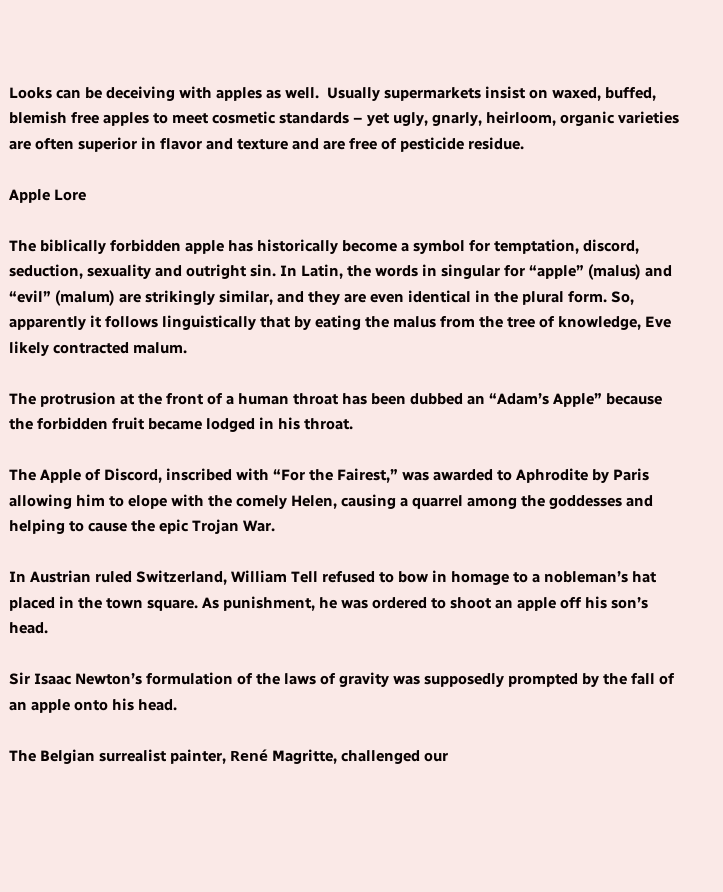Looks can be deceiving with apples as well.  Usually supermarkets insist on waxed, buffed, blemish free apples to meet cosmetic standards – yet ugly, gnarly, heirloom, organic varieties are often superior in flavor and texture and are free of pesticide residue.

Apple Lore

The biblically forbidden apple has historically become a symbol for temptation, discord, seduction, sexuality and outright sin. In Latin, the words in singular for “apple” (malus) and “evil” (malum) are strikingly similar, and they are even identical in the plural form. So, apparently it follows linguistically that by eating the malus from the tree of knowledge, Eve likely contracted malum.

The protrusion at the front of a human throat has been dubbed an “Adam’s Apple” because the forbidden fruit became lodged in his throat.

The Apple of Discord, inscribed with “For the Fairest,” was awarded to Aphrodite by Paris allowing him to elope with the comely Helen, causing a quarrel among the goddesses and helping to cause the epic Trojan War.

In Austrian ruled Switzerland, William Tell refused to bow in homage to a nobleman’s hat placed in the town square. As punishment, he was ordered to shoot an apple off his son’s head.

Sir Isaac Newton’s formulation of the laws of gravity was supposedly prompted by the fall of an apple onto his head.

The Belgian surrealist painter, René Magritte, challenged our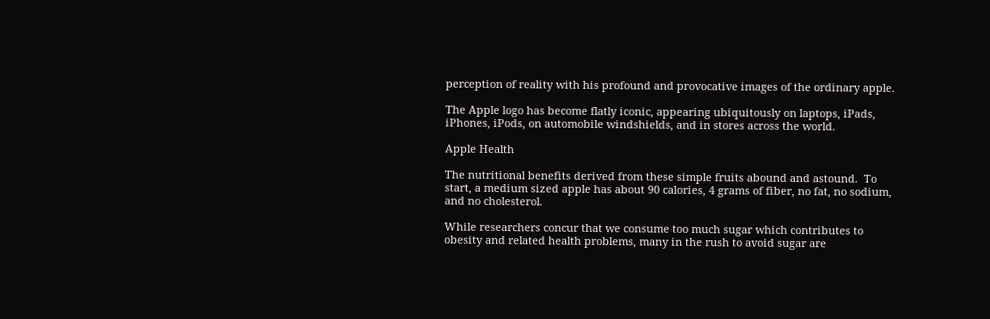perception of reality with his profound and provocative images of the ordinary apple.

The Apple logo has become flatly iconic, appearing ubiquitously on laptops, iPads, iPhones, iPods, on automobile windshields, and in stores across the world.

Apple Health

The nutritional benefits derived from these simple fruits abound and astound.  To start, a medium sized apple has about 90 calories, 4 grams of fiber, no fat, no sodium, and no cholesterol.

While researchers concur that we consume too much sugar which contributes to obesity and related health problems, many in the rush to avoid sugar are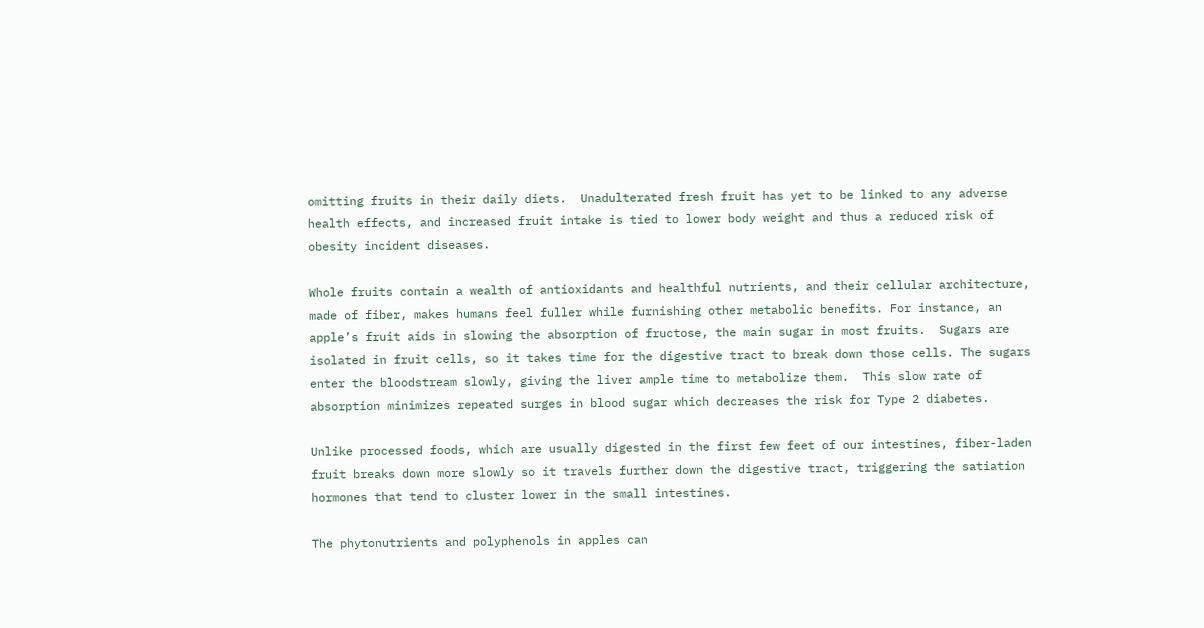omitting fruits in their daily diets.  Unadulterated fresh fruit has yet to be linked to any adverse health effects, and increased fruit intake is tied to lower body weight and thus a reduced risk of obesity incident diseases.

Whole fruits contain a wealth of antioxidants and healthful nutrients, and their cellular architecture, made of fiber, makes humans feel fuller while furnishing other metabolic benefits. For instance, an apple’s fruit aids in slowing the absorption of fructose, the main sugar in most fruits.  Sugars are isolated in fruit cells, so it takes time for the digestive tract to break down those cells. The sugars enter the bloodstream slowly, giving the liver ample time to metabolize them.  This slow rate of absorption minimizes repeated surges in blood sugar which decreases the risk for Type 2 diabetes.

Unlike processed foods, which are usually digested in the first few feet of our intestines, fiber-laden fruit breaks down more slowly so it travels further down the digestive tract, triggering the satiation hormones that tend to cluster lower in the small intestines.

The phytonutrients and polyphenols in apples can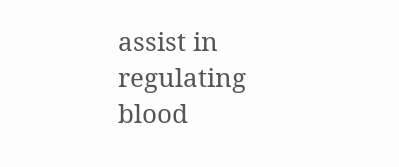assist in regulating blood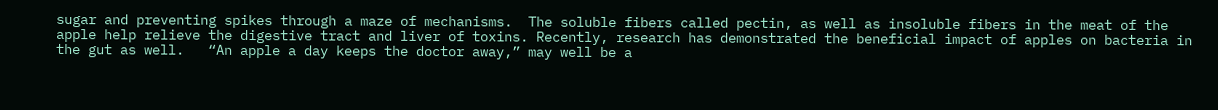sugar and preventing spikes through a maze of mechanisms.  The soluble fibers called pectin, as well as insoluble fibers in the meat of the apple help relieve the digestive tract and liver of toxins. Recently, research has demonstrated the beneficial impact of apples on bacteria in the gut as well.   “An apple a day keeps the doctor away,” may well be a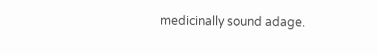medicinally sound adage.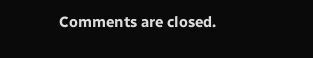Comments are closed.